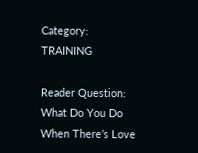Category: TRAINING

Reader Question: What Do You Do When There’s Love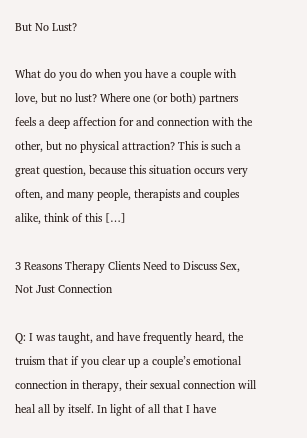But No Lust?

What do you do when you have a couple with love, but no lust? Where one (or both) partners feels a deep affection for and connection with the other, but no physical attraction? This is such a great question, because this situation occurs very often, and many people, therapists and couples alike, think of this […]

3 Reasons Therapy Clients Need to Discuss Sex, Not Just Connection

Q: I was taught, and have frequently heard, the truism that if you clear up a couple’s emotional connection in therapy, their sexual connection will heal all by itself. In light of all that I have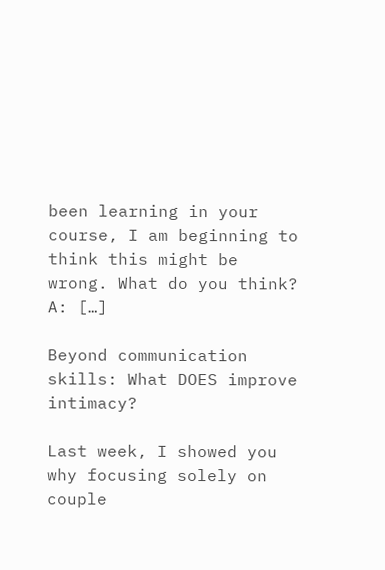been learning in your course, I am beginning to think this might be wrong. What do you think? A: […]

Beyond communication skills: What DOES improve intimacy?

Last week, I showed you why focusing solely on couple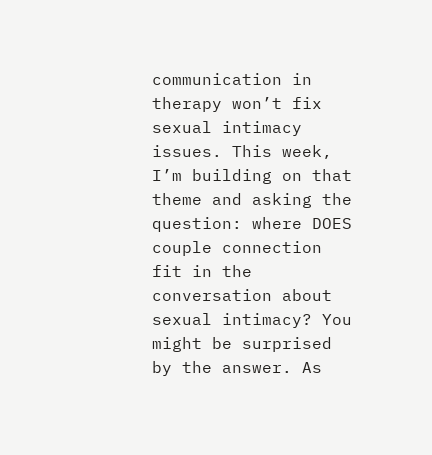communication in therapy won’t fix sexual intimacy issues. This week, I’m building on that theme and asking the question: where DOES couple connection fit in the conversation about sexual intimacy? You might be surprised by the answer. As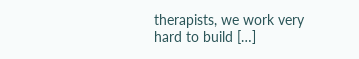therapists, we work very hard to build […]